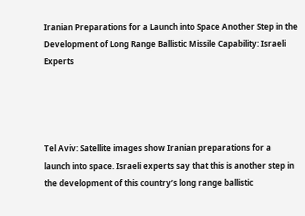Iranian Preparations for a Launch into Space Another Step in the Development of Long Range Ballistic Missile Capability: Israeli Experts




Tel Aviv: Satellite images show Iranian preparations for a launch into space. Israeli experts say that this is another step in the development of this country’s long range ballistic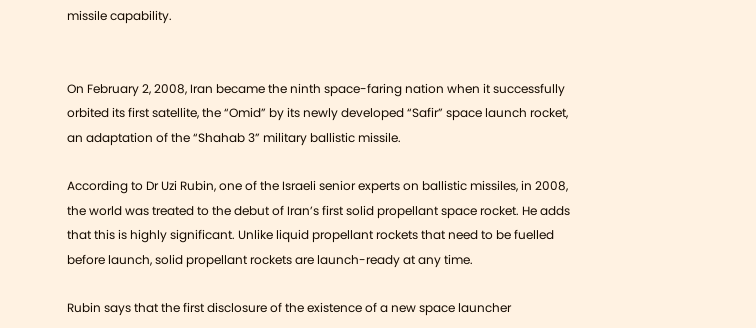missile capability.


On February 2, 2008, Iran became the ninth space-faring nation when it successfully orbited its first satellite, the “Omid” by its newly developed “Safir” space launch rocket, an adaptation of the “Shahab 3” military ballistic missile.

According to Dr Uzi Rubin, one of the Israeli senior experts on ballistic missiles, in 2008, the world was treated to the debut of Iran’s first solid propellant space rocket. He adds that this is highly significant. Unlike liquid propellant rockets that need to be fuelled before launch, solid propellant rockets are launch-ready at any time.

Rubin says that the first disclosure of the existence of a new space launcher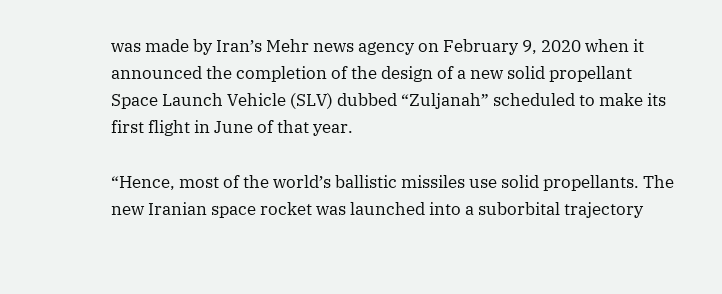was made by Iran’s Mehr news agency on February 9, 2020 when it announced the completion of the design of a new solid propellant Space Launch Vehicle (SLV) dubbed “Zuljanah” scheduled to make its first flight in June of that year.

“Hence, most of the world’s ballistic missiles use solid propellants. The new Iranian space rocket was launched into a suborbital trajectory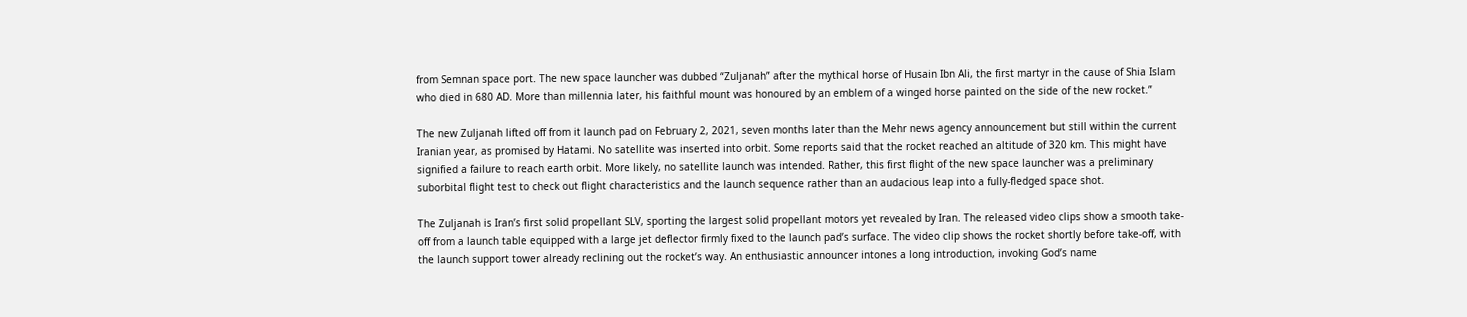from Semnan space port. The new space launcher was dubbed “Zuljanah” after the mythical horse of Husain Ibn Ali, the first martyr in the cause of Shia Islam who died in 680 AD. More than millennia later, his faithful mount was honoured by an emblem of a winged horse painted on the side of the new rocket.”

The new Zuljanah lifted off from it launch pad on February 2, 2021, seven months later than the Mehr news agency announcement but still within the current Iranian year, as promised by Hatami. No satellite was inserted into orbit. Some reports said that the rocket reached an altitude of 320 km. This might have signified a failure to reach earth orbit. More likely, no satellite launch was intended. Rather, this first flight of the new space launcher was a preliminary suborbital flight test to check out flight characteristics and the launch sequence rather than an audacious leap into a fully-fledged space shot.

The Zuljanah is Iran’s first solid propellant SLV, sporting the largest solid propellant motors yet revealed by Iran. The released video clips show a smooth take-off from a launch table equipped with a large jet deflector firmly fixed to the launch pad’s surface. The video clip shows the rocket shortly before take-off, with the launch support tower already reclining out the rocket’s way. An enthusiastic announcer intones a long introduction, invoking God’s name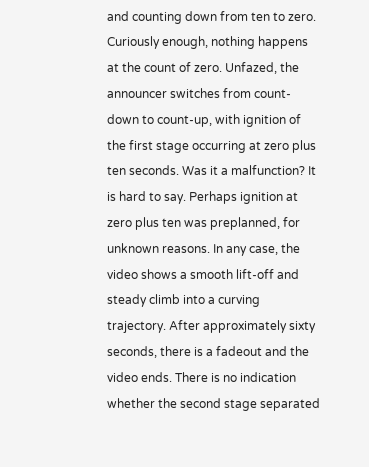and counting down from ten to zero. Curiously enough, nothing happens at the count of zero. Unfazed, the announcer switches from count-down to count-up, with ignition of the first stage occurring at zero plus ten seconds. Was it a malfunction? It is hard to say. Perhaps ignition at zero plus ten was preplanned, for unknown reasons. In any case, the video shows a smooth lift-off and steady climb into a curving trajectory. After approximately sixty seconds, there is a fadeout and the video ends. There is no indication whether the second stage separated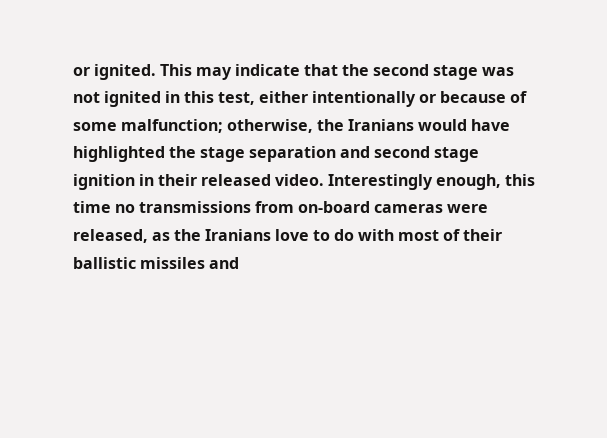or ignited. This may indicate that the second stage was not ignited in this test, either intentionally or because of some malfunction; otherwise, the Iranians would have highlighted the stage separation and second stage ignition in their released video. Interestingly enough, this time no transmissions from on-board cameras were released, as the Iranians love to do with most of their ballistic missiles and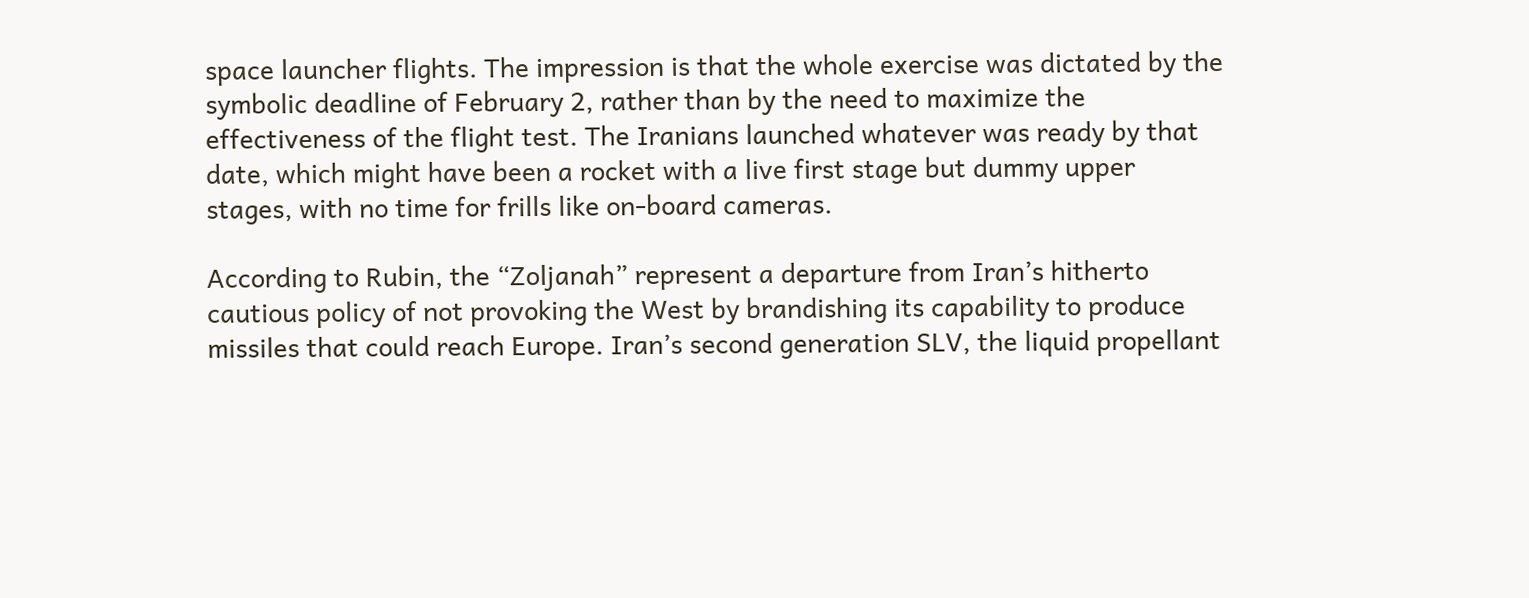space launcher flights. The impression is that the whole exercise was dictated by the symbolic deadline of February 2, rather than by the need to maximize the effectiveness of the flight test. The Iranians launched whatever was ready by that date, which might have been a rocket with a live first stage but dummy upper stages, with no time for frills like on-board cameras.

According to Rubin, the “Zoljanah” represent a departure from Iran’s hitherto cautious policy of not provoking the West by brandishing its capability to produce missiles that could reach Europe. Iran’s second generation SLV, the liquid propellant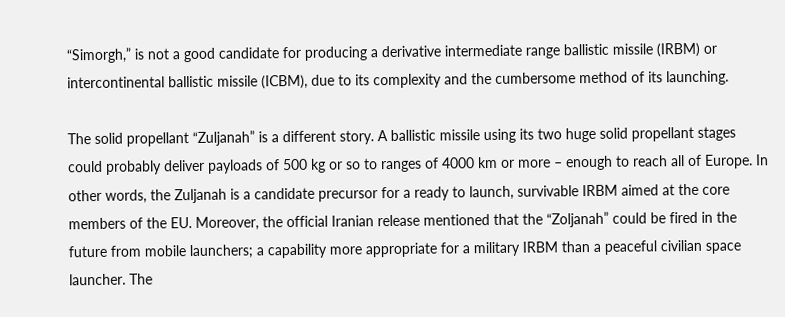“Simorgh,” is not a good candidate for producing a derivative intermediate range ballistic missile (IRBM) or intercontinental ballistic missile (ICBM), due to its complexity and the cumbersome method of its launching.

The solid propellant “Zuljanah” is a different story. A ballistic missile using its two huge solid propellant stages could probably deliver payloads of 500 kg or so to ranges of 4000 km or more – enough to reach all of Europe. In other words, the Zuljanah is a candidate precursor for a ready to launch, survivable IRBM aimed at the core members of the EU. Moreover, the official Iranian release mentioned that the “Zoljanah” could be fired in the future from mobile launchers; a capability more appropriate for a military IRBM than a peaceful civilian space launcher. The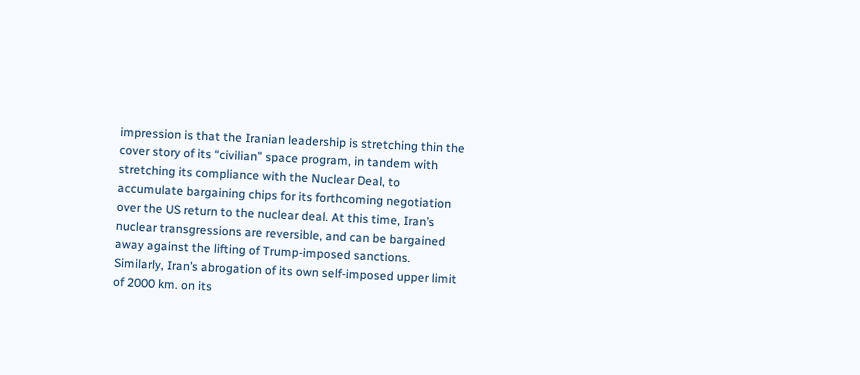impression is that the Iranian leadership is stretching thin the cover story of its “civilian” space program, in tandem with stretching its compliance with the Nuclear Deal, to accumulate bargaining chips for its forthcoming negotiation over the US return to the nuclear deal. At this time, Iran’s nuclear transgressions are reversible, and can be bargained away against the lifting of Trump-imposed sanctions. Similarly, Iran’s abrogation of its own self-imposed upper limit of 2000 km. on its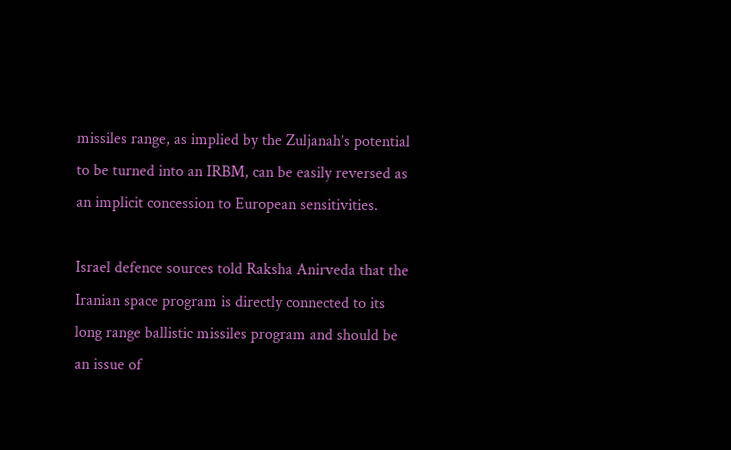missiles range, as implied by the Zuljanah’s potential to be turned into an IRBM, can be easily reversed as an implicit concession to European sensitivities.

Israel defence sources told Raksha Anirveda that the Iranian space program is directly connected to its long range ballistic missiles program and should be an issue of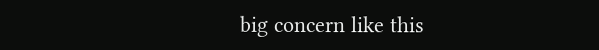big concern like this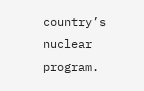country’s nuclear program.